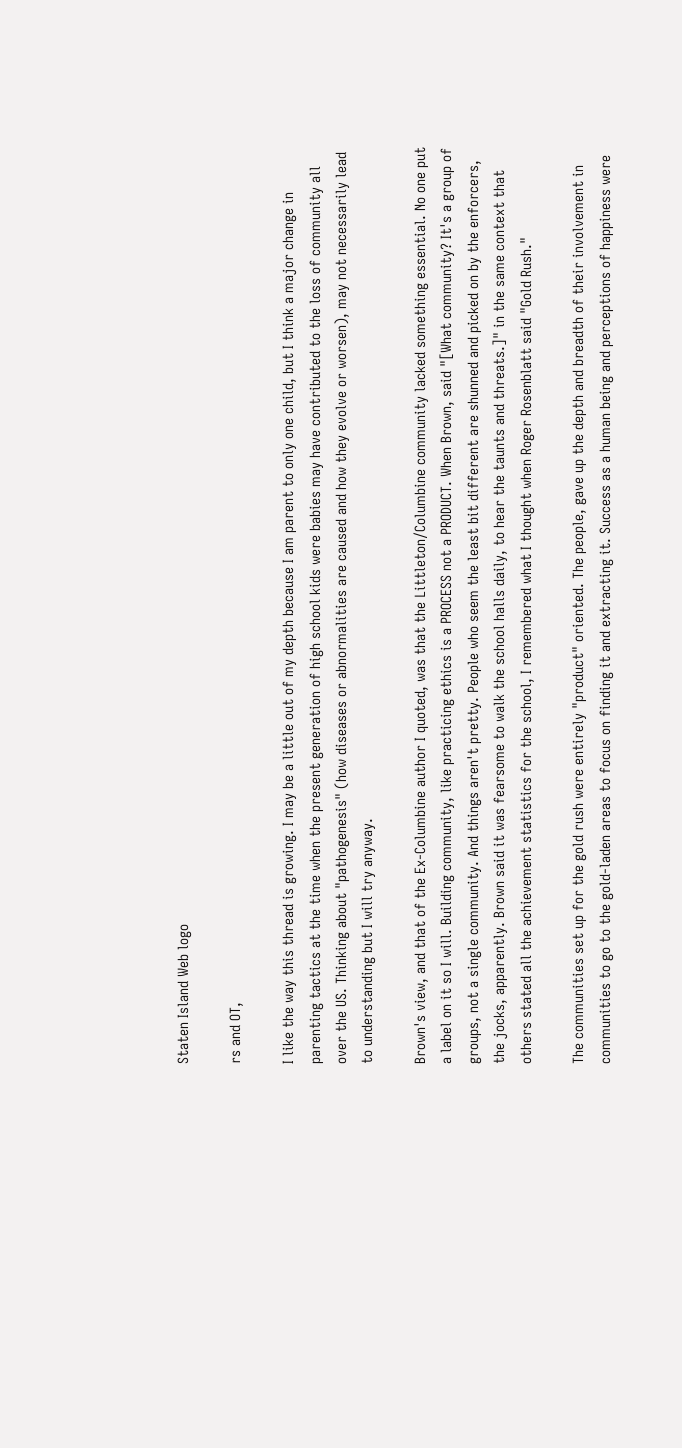Staten Island Web logo

rs and OT,

I like the way this thread is growing. I may be a little out of my depth because I am parent to only one child, but I think a major change in parenting tactics at the time when the present generation of high school kids were babies may have contributed to the loss of community all over the US. Thinking about "pathogenesis" (how diseases or abnormalities are caused and how they evolve or worsen), may not necessarily lead to understanding but I will try anyway.

Brown's view, and that of the Ex-Columbine author I quoted, was that the Littleton/Columbine community lacked something essential. No one put a label on it so I will. Building community, like practicing ethics is a PROCESS not a PRODUCT. When Brown, said "[What community? It's a group of groups, not a single community. And things aren't pretty. People who seem the least bit different are shunned and picked on by the enforcers, the jocks, apparently. Brown said it was fearsome to walk the school halls daily, to hear the taunts and threats.]" in the same context that others stated all the achievement statistics for the school, I remembered what I thought when Roger Rosenblatt said "Gold Rush."

The communities set up for the gold rush were entirely "product" oriented. The people, gave up the depth and breadth of their involvement in communities to go to the gold-laden areas to focus on finding it and extracting it. Success as a human being and perceptions of happiness were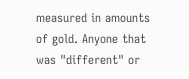measured in amounts of gold. Anyone that was "different" or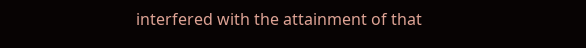interfered with the attainment of that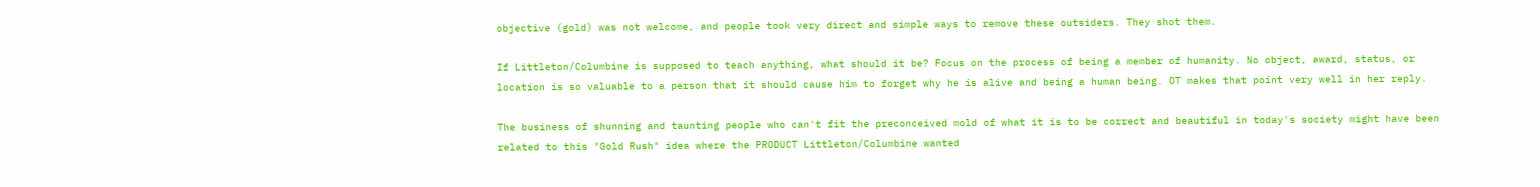objective (gold) was not welcome, and people took very direct and simple ways to remove these outsiders. They shot them.

If Littleton/Columbine is supposed to teach anything, what should it be? Focus on the process of being a member of humanity. No object, award, status, or location is so valuable to a person that it should cause him to forget why he is alive and being a human being. OT makes that point very well in her reply.

The business of shunning and taunting people who can't fit the preconceived mold of what it is to be correct and beautiful in today's society might have been related to this "Gold Rush" idea where the PRODUCT Littleton/Columbine wanted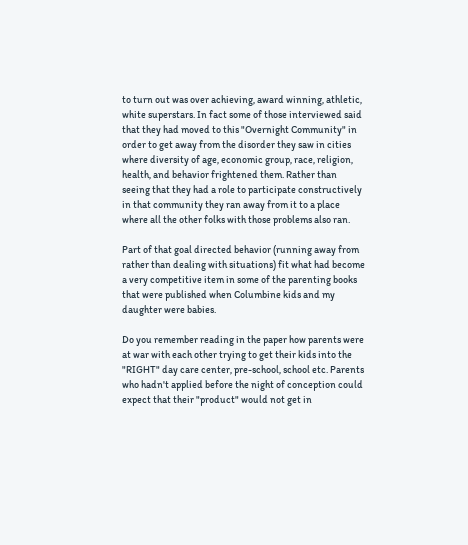to turn out was over achieving, award winning, athletic, white superstars. In fact some of those interviewed said that they had moved to this "Overnight Community" in order to get away from the disorder they saw in cities where diversity of age, economic group, race, religion, health, and behavior frightened them. Rather than seeing that they had a role to participate constructively in that community they ran away from it to a place where all the other folks with those problems also ran.

Part of that goal directed behavior (running away from rather than dealing with situations) fit what had become a very competitive item in some of the parenting books that were published when Columbine kids and my daughter were babies.

Do you remember reading in the paper how parents were at war with each other trying to get their kids into the "RIGHT" day care center, pre-school, school etc. Parents who hadn't applied before the night of conception could expect that their "product" would not get in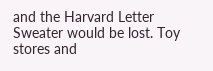and the Harvard Letter Sweater would be lost. Toy stores and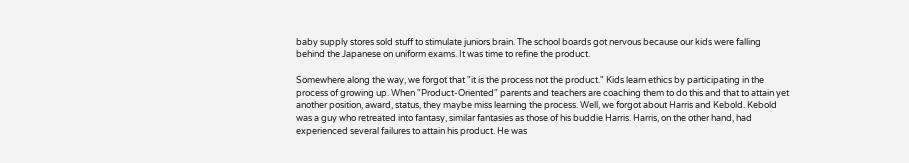baby supply stores sold stuff to stimulate juniors brain. The school boards got nervous because our kids were falling behind the Japanese on uniform exams. It was time to refine the product.

Somewhere along the way, we forgot that "it is the process not the product." Kids learn ethics by participating in the process of growing up. When "Product-Oriented" parents and teachers are coaching them to do this and that to attain yet another position, award, status, they maybe miss learning the process. Well, we forgot about Harris and Kebold. Kebold was a guy who retreated into fantasy, similar fantasies as those of his buddie Harris. Harris, on the other hand, had experienced several failures to attain his product. He was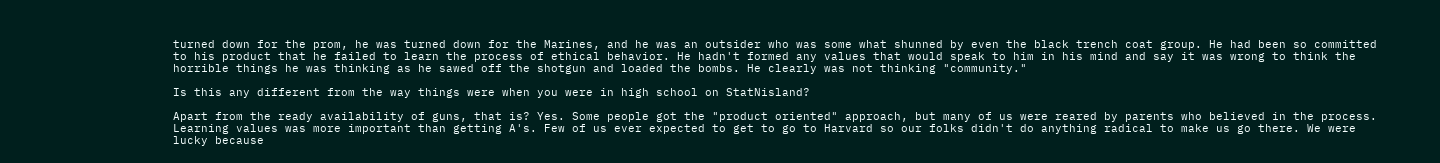turned down for the prom, he was turned down for the Marines, and he was an outsider who was some what shunned by even the black trench coat group. He had been so committed to his product that he failed to learn the process of ethical behavior. He hadn't formed any values that would speak to him in his mind and say it was wrong to think the horrible things he was thinking as he sawed off the shotgun and loaded the bombs. He clearly was not thinking "community."

Is this any different from the way things were when you were in high school on StatNisland?

Apart from the ready availability of guns, that is? Yes. Some people got the "product oriented" approach, but many of us were reared by parents who believed in the process. Learning values was more important than getting A's. Few of us ever expected to get to go to Harvard so our folks didn't do anything radical to make us go there. We were lucky because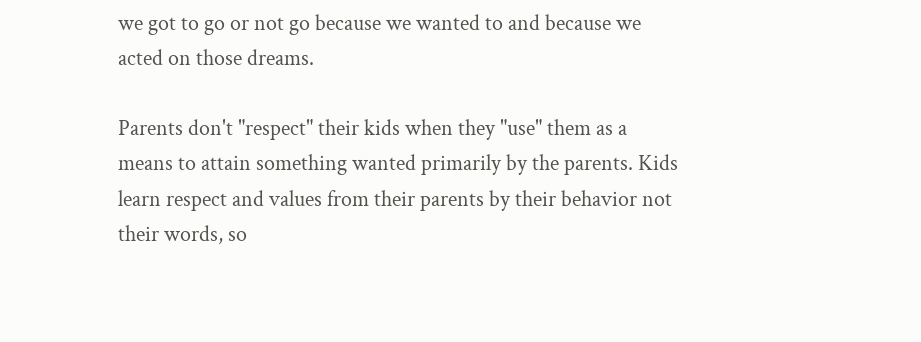we got to go or not go because we wanted to and because we acted on those dreams.

Parents don't "respect" their kids when they "use" them as a means to attain something wanted primarily by the parents. Kids learn respect and values from their parents by their behavior not their words, so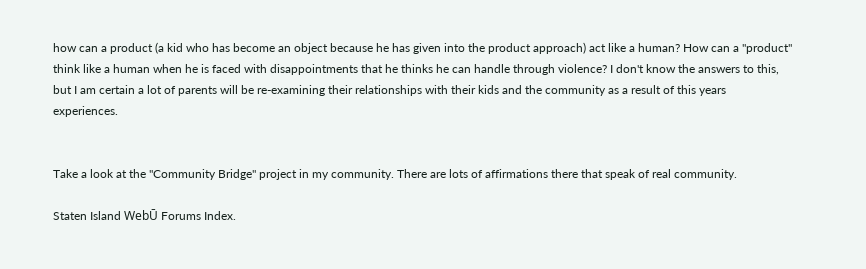how can a product (a kid who has become an object because he has given into the product approach) act like a human? How can a "product" think like a human when he is faced with disappointments that he thinks he can handle through violence? I don't know the answers to this, but I am certain a lot of parents will be re-examining their relationships with their kids and the community as a result of this years experiences.


Take a look at the "Community Bridge" project in my community. There are lots of affirmations there that speak of real community.

Staten Island WebŪ Forums Index.